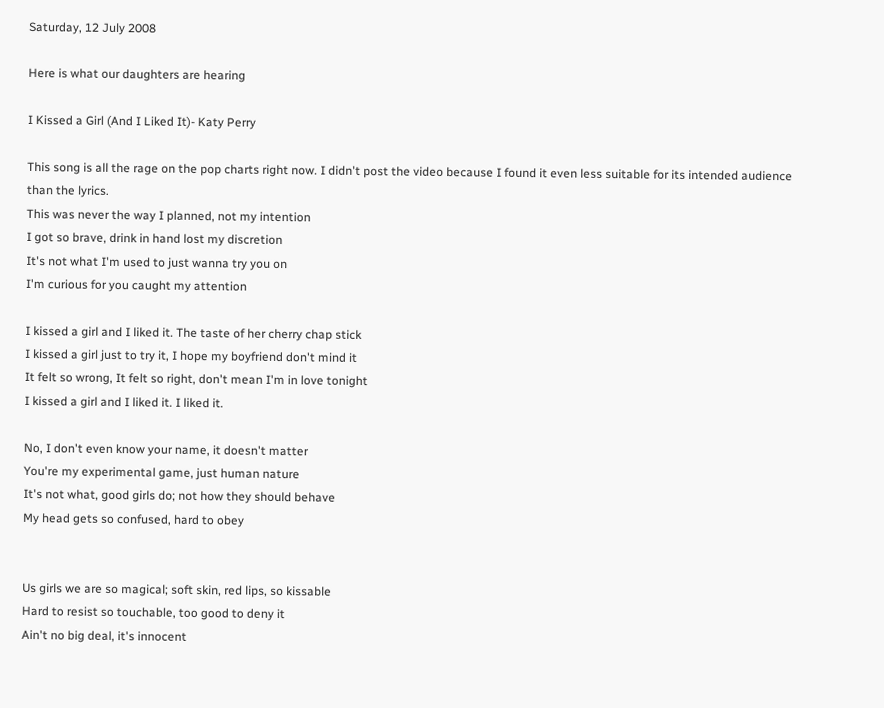Saturday, 12 July 2008

Here is what our daughters are hearing

I Kissed a Girl (And I Liked It)- Katy Perry

This song is all the rage on the pop charts right now. I didn't post the video because I found it even less suitable for its intended audience than the lyrics.
This was never the way I planned, not my intention
I got so brave, drink in hand lost my discretion
It's not what I'm used to just wanna try you on
I'm curious for you caught my attention

I kissed a girl and I liked it. The taste of her cherry chap stick
I kissed a girl just to try it, I hope my boyfriend don't mind it
It felt so wrong, It felt so right, don't mean I'm in love tonight
I kissed a girl and I liked it. I liked it.

No, I don't even know your name, it doesn't matter
You're my experimental game, just human nature
It's not what, good girls do; not how they should behave
My head gets so confused, hard to obey


Us girls we are so magical; soft skin, red lips, so kissable
Hard to resist so touchable, too good to deny it
Ain't no big deal, it's innocent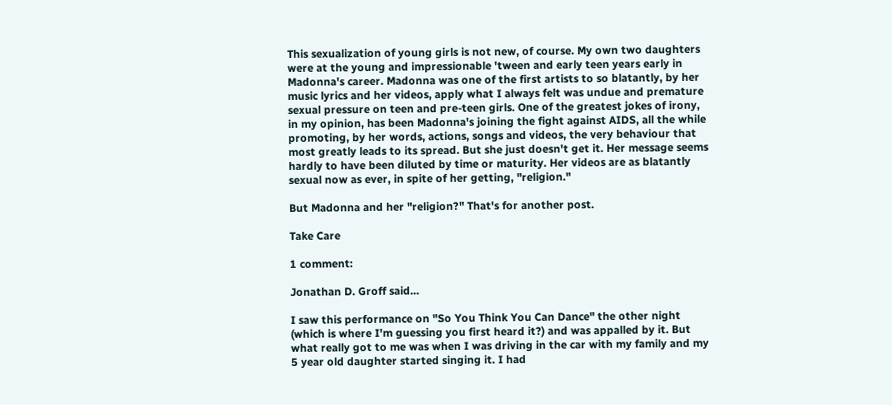This sexualization of young girls is not new, of course. My own two daughters were at the young and impressionable 'tween and early teen years early in Madonna's career. Madonna was one of the first artists to so blatantly, by her music lyrics and her videos, apply what I always felt was undue and premature sexual pressure on teen and pre-teen girls. One of the greatest jokes of irony, in my opinion, has been Madonna's joining the fight against AIDS, all the while promoting, by her words, actions, songs and videos, the very behaviour that most greatly leads to its spread. But she just doesn't get it. Her message seems hardly to have been diluted by time or maturity. Her videos are as blatantly sexual now as ever, in spite of her getting, "religion."

But Madonna and her "religion?" That's for another post.

Take Care

1 comment:

Jonathan D. Groff said...

I saw this performance on "So You Think You Can Dance" the other night (which is where I'm guessing you first heard it?) and was appalled by it. But what really got to me was when I was driving in the car with my family and my 5 year old daughter started singing it. I had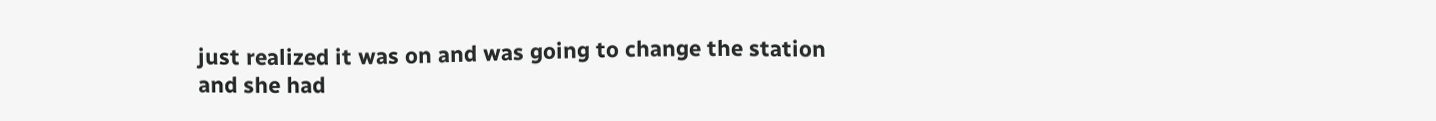just realized it was on and was going to change the station and she had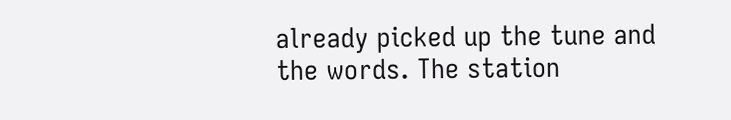already picked up the tune and the words. The station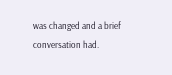was changed and a brief conversation had.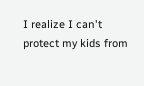I realize I can't protect my kids from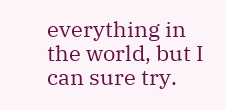everything in the world, but I can sure try.